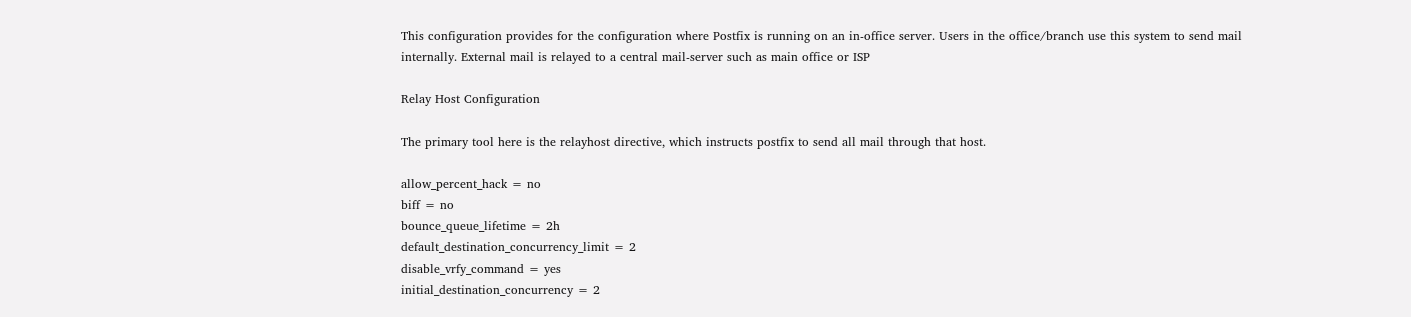This configuration provides for the configuration where Postfix is running on an in-office server. Users in the office/branch use this system to send mail internally. External mail is relayed to a central mail-server such as main office or ISP

Relay Host Configuration

The primary tool here is the relayhost directive, which instructs postfix to send all mail through that host.

allow_percent_hack = no
biff = no
bounce_queue_lifetime = 2h
default_destination_concurrency_limit = 2
disable_vrfy_command = yes
initial_destination_concurrency = 2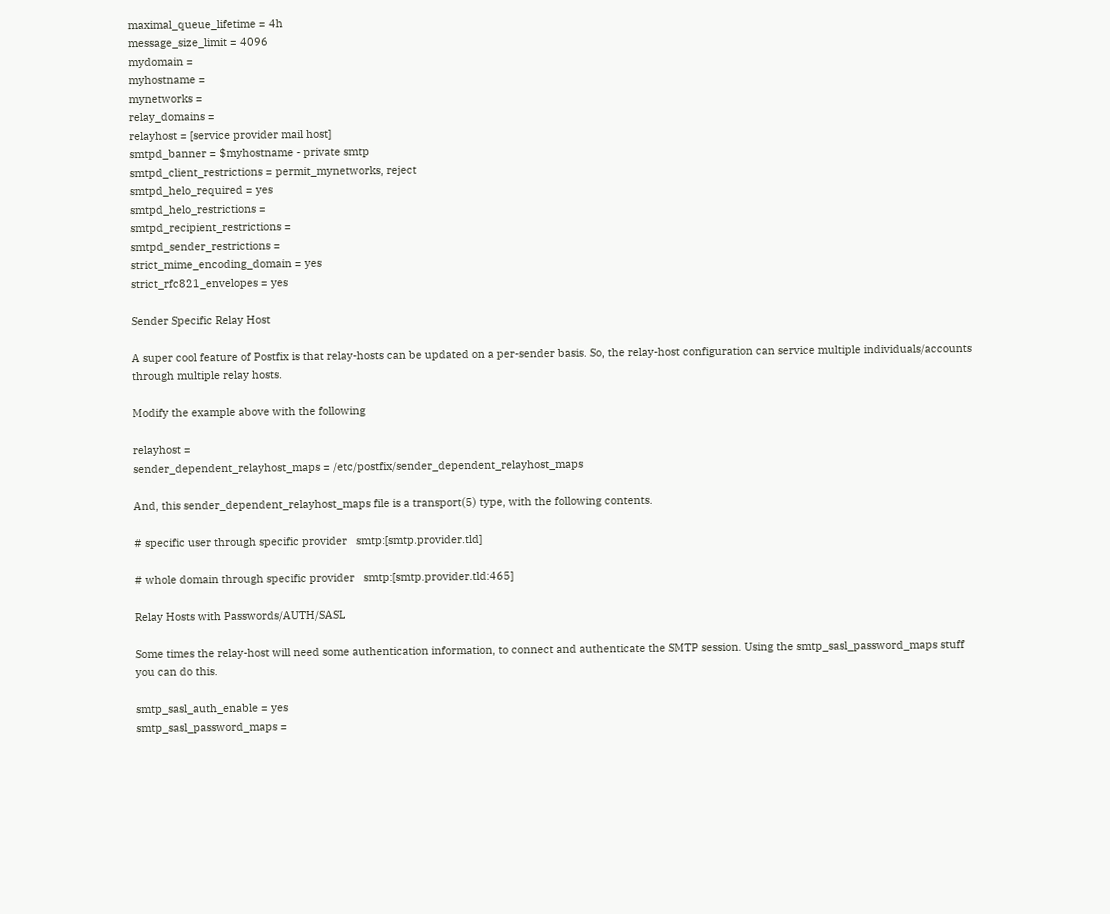maximal_queue_lifetime = 4h
message_size_limit = 4096
mydomain =
myhostname =
mynetworks =
relay_domains =
relayhost = [service provider mail host]
smtpd_banner = $myhostname - private smtp
smtpd_client_restrictions = permit_mynetworks, reject
smtpd_helo_required = yes
smtpd_helo_restrictions =
smtpd_recipient_restrictions =
smtpd_sender_restrictions =
strict_mime_encoding_domain = yes
strict_rfc821_envelopes = yes

Sender Specific Relay Host

A super cool feature of Postfix is that relay-hosts can be updated on a per-sender basis. So, the relay-host configuration can service multiple individuals/accounts through multiple relay hosts.

Modify the example above with the following

relayhost =
sender_dependent_relayhost_maps = /etc/postfix/sender_dependent_relayhost_maps

And, this sender_dependent_relayhost_maps file is a transport(5) type, with the following contents.

# specific user through specific provider   smtp:[smtp.provider.tld]

# whole domain through specific provider   smtp:[smtp.provider.tld:465]

Relay Hosts with Passwords/AUTH/SASL

Some times the relay-host will need some authentication information, to connect and authenticate the SMTP session. Using the smtp_sasl_password_maps stuff you can do this.

smtp_sasl_auth_enable = yes
smtp_sasl_password_maps =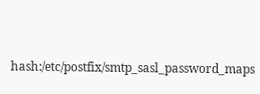hash:/etc/postfix/smtp_sasl_password_maps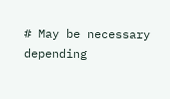# May be necessary depending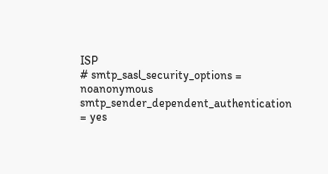ISP
# smtp_sasl_security_options = noanonymous
smtp_sender_dependent_authentication = yes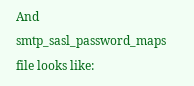And smtp_sasl_password_maps file looks like: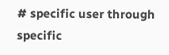# specific user through specific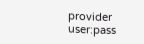provider              user:pass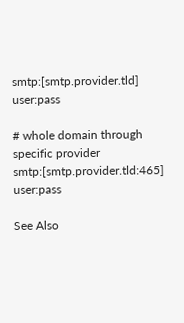smtp:[smtp.provider.tld]       user:pass

# whole domain through specific provider
smtp:[smtp.provider.tld:465]   user:pass

See Also